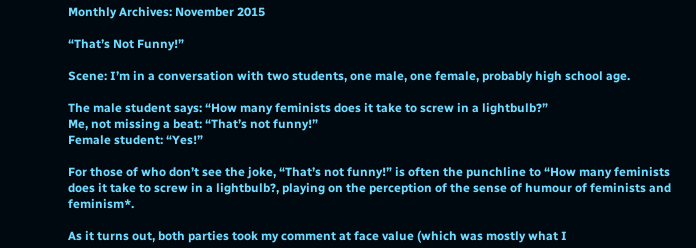Monthly Archives: November 2015

“That’s Not Funny!”

Scene: I’m in a conversation with two students, one male, one female, probably high school age.

The male student says: “How many feminists does it take to screw in a lightbulb?”
Me, not missing a beat: “That’s not funny!”
Female student: “Yes!”

For those of who don’t see the joke, “That’s not funny!” is often the punchline to “How many feminists does it take to screw in a lightbulb?, playing on the perception of the sense of humour of feminists and feminism*.

As it turns out, both parties took my comment at face value (which was mostly what I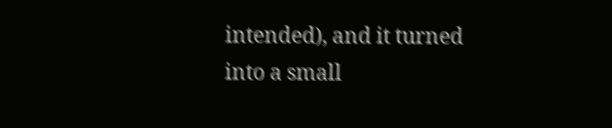intended), and it turned into a small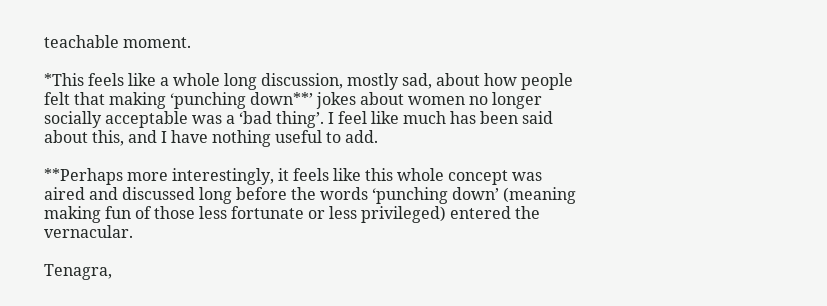teachable moment.

*This feels like a whole long discussion, mostly sad, about how people felt that making ‘punching down**’ jokes about women no longer socially acceptable was a ‘bad thing’. I feel like much has been said about this, and I have nothing useful to add.

**Perhaps more interestingly, it feels like this whole concept was aired and discussed long before the words ‘punching down’ (meaning making fun of those less fortunate or less privileged) entered the vernacular.

Tenagra,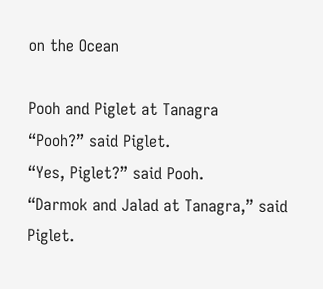on the Ocean

Pooh and Piglet at Tanagra
“Pooh?” said Piglet.
“Yes, Piglet?” said Pooh.
“Darmok and Jalad at Tanagra,” said Piglet.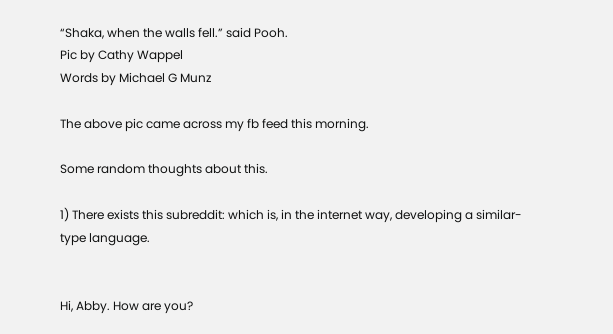“Shaka, when the walls fell.” said Pooh.
Pic by Cathy Wappel
Words by Michael G Munz

The above pic came across my fb feed this morning.

Some random thoughts about this.

1) There exists this subreddit: which is, in the internet way, developing a similar-type language.


Hi, Abby. How are you?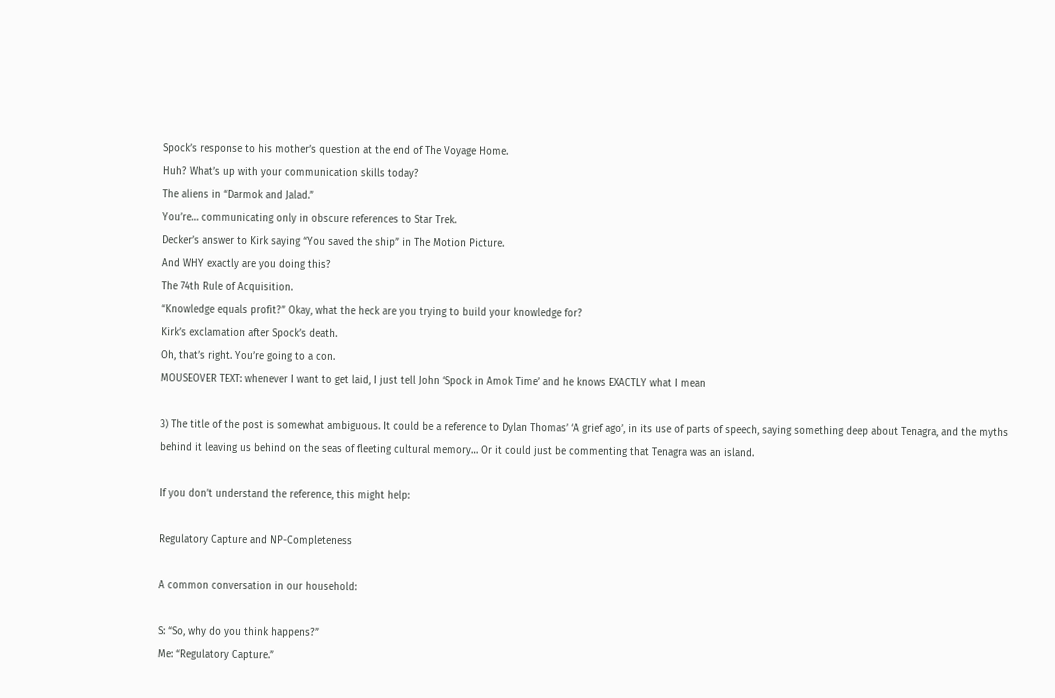Spock’s response to his mother’s question at the end of The Voyage Home.
Huh? What’s up with your communication skills today?
The aliens in “Darmok and Jalad.”
You’re… communicating only in obscure references to Star Trek.
Decker’s answer to Kirk saying “You saved the ship” in The Motion Picture.
And WHY exactly are you doing this?
The 74th Rule of Acquisition.
“Knowledge equals profit?” Okay, what the heck are you trying to build your knowledge for?
Kirk’s exclamation after Spock’s death.
Oh, that’s right. You’re going to a con.
MOUSEOVER TEXT: whenever I want to get laid, I just tell John ‘Spock in Amok Time’ and he knows EXACTLY what I mean

3) The title of the post is somewhat ambiguous. It could be a reference to Dylan Thomas’ ‘A grief ago’, in its use of parts of speech, saying something deep about Tenagra, and the myths behind it leaving us behind on the seas of fleeting cultural memory… Or it could just be commenting that Tenagra was an island.

If you don’t understand the reference, this might help:

Regulatory Capture and NP-Completeness

A common conversation in our household:

S: “So, why do you think happens?”
Me: “Regulatory Capture.”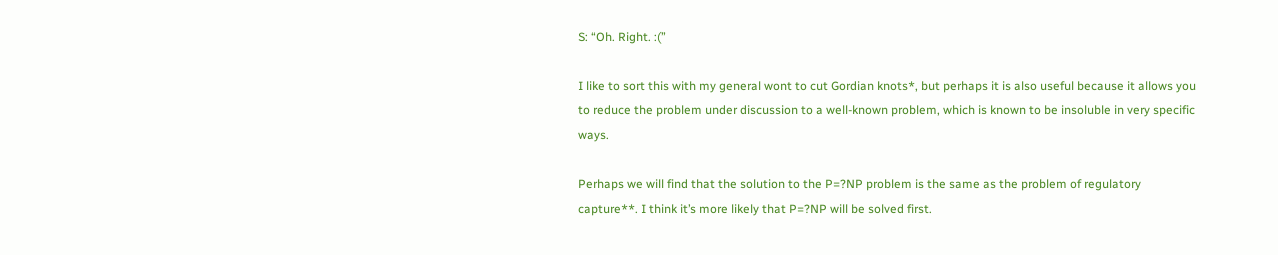S: “Oh. Right. :(”

I like to sort this with my general wont to cut Gordian knots*, but perhaps it is also useful because it allows you to reduce the problem under discussion to a well-known problem, which is known to be insoluble in very specific ways.

Perhaps we will find that the solution to the P=?NP problem is the same as the problem of regulatory capture**. I think it’s more likely that P=?NP will be solved first.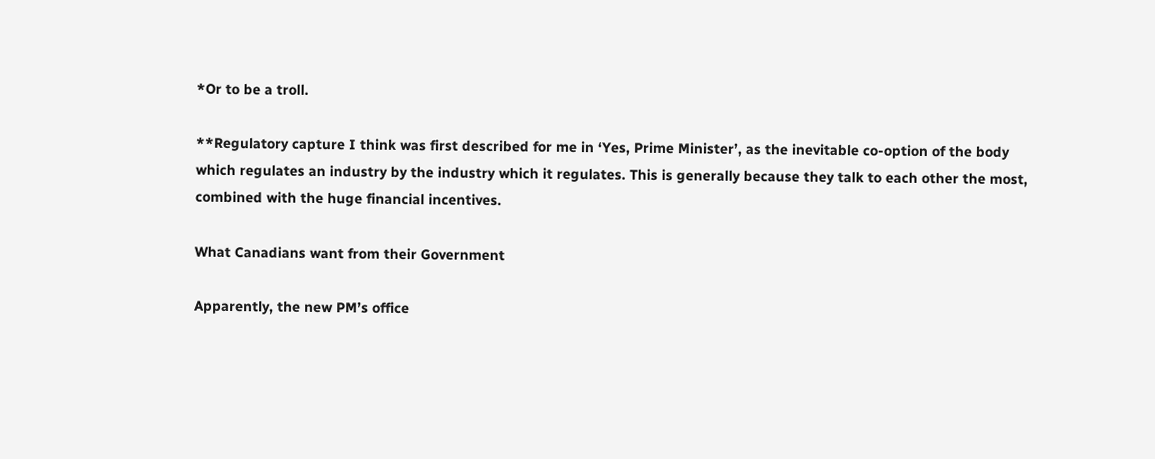*Or to be a troll.

**Regulatory capture I think was first described for me in ‘Yes, Prime Minister’, as the inevitable co-option of the body which regulates an industry by the industry which it regulates. This is generally because they talk to each other the most, combined with the huge financial incentives.

What Canadians want from their Government

Apparently, the new PM’s office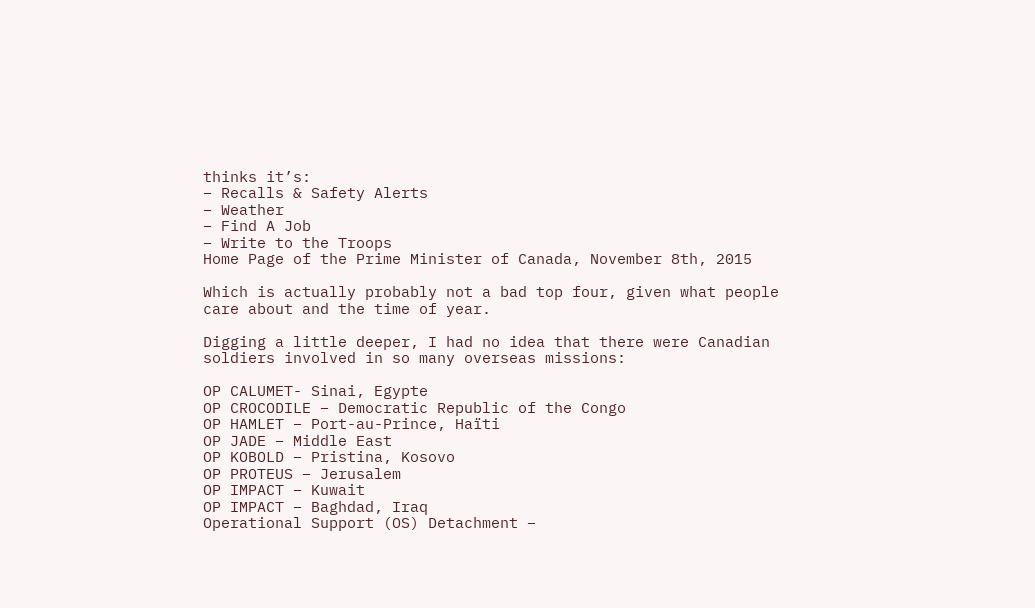thinks it’s:
– Recalls & Safety Alerts
– Weather
– Find A Job
– Write to the Troops
Home Page of the Prime Minister of Canada, November 8th, 2015

Which is actually probably not a bad top four, given what people care about and the time of year.

Digging a little deeper, I had no idea that there were Canadian soldiers involved in so many overseas missions:

OP CALUMET- Sinai, Egypte
OP CROCODILE – Democratic Republic of the Congo
OP HAMLET – Port-au-Prince, Haïti
OP JADE – Middle East
OP KOBOLD – Pristina, Kosovo
OP PROTEUS – Jerusalem
OP IMPACT – Kuwait
OP IMPACT – Baghdad, Iraq
Operational Support (OS) Detachment –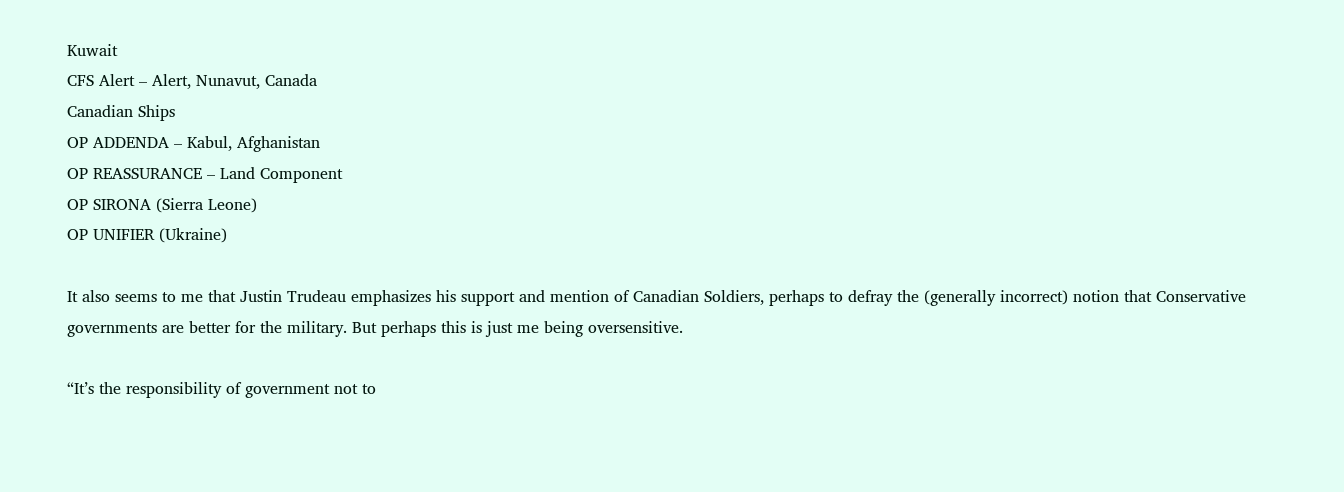Kuwait
CFS Alert – Alert, Nunavut, Canada
Canadian Ships
OP ADDENDA – Kabul, Afghanistan
OP REASSURANCE – Land Component
OP SIRONA (Sierra Leone)
OP UNIFIER (Ukraine)

It also seems to me that Justin Trudeau emphasizes his support and mention of Canadian Soldiers, perhaps to defray the (generally incorrect) notion that Conservative governments are better for the military. But perhaps this is just me being oversensitive.

“It’s the responsibility of government not to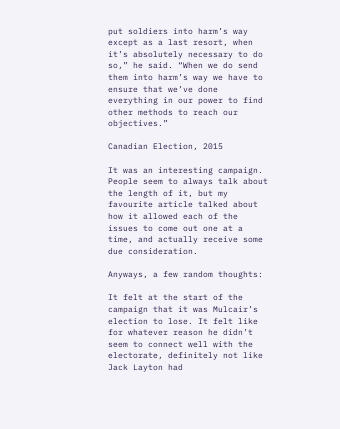put soldiers into harm’s way except as a last resort, when it’s absolutely necessary to do so,” he said. “When we do send them into harm’s way we have to ensure that we’ve done everything in our power to find other methods to reach our objectives.”

Canadian Election, 2015

It was an interesting campaign. People seem to always talk about the length of it, but my favourite article talked about how it allowed each of the issues to come out one at a time, and actually receive some due consideration.

Anyways, a few random thoughts:

It felt at the start of the campaign that it was Mulcair’s election to lose. It felt like for whatever reason he didn’t seem to connect well with the electorate, definitely not like Jack Layton had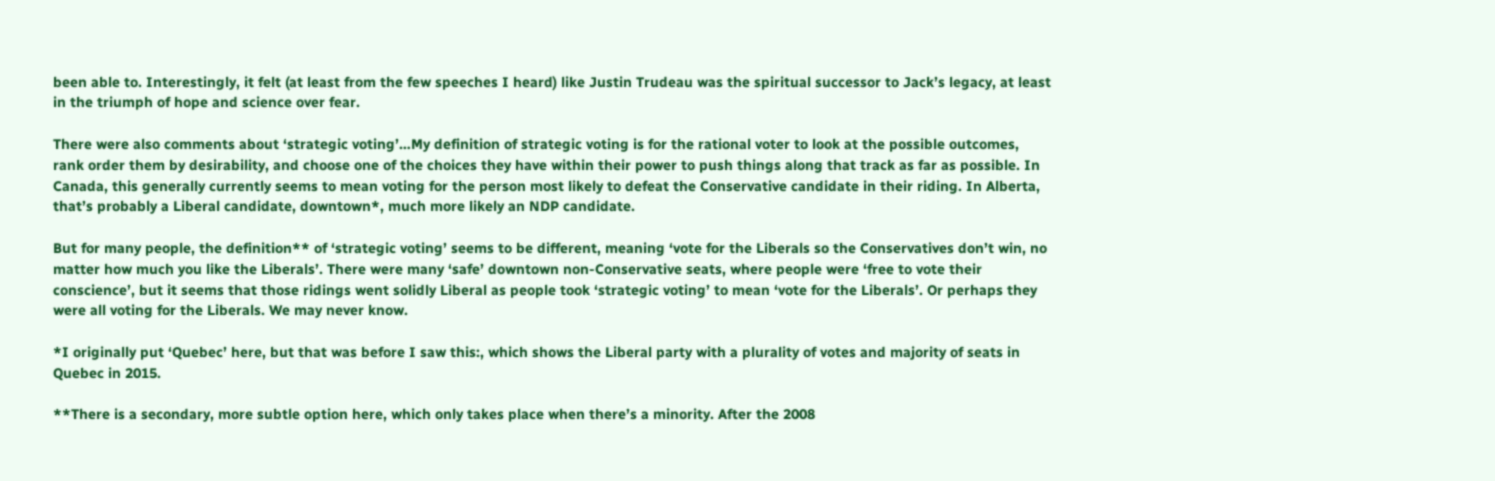been able to. Interestingly, it felt (at least from the few speeches I heard) like Justin Trudeau was the spiritual successor to Jack’s legacy, at least in the triumph of hope and science over fear.

There were also comments about ‘strategic voting’…My definition of strategic voting is for the rational voter to look at the possible outcomes, rank order them by desirability, and choose one of the choices they have within their power to push things along that track as far as possible. In Canada, this generally currently seems to mean voting for the person most likely to defeat the Conservative candidate in their riding. In Alberta, that’s probably a Liberal candidate, downtown*, much more likely an NDP candidate.

But for many people, the definition** of ‘strategic voting’ seems to be different, meaning ‘vote for the Liberals so the Conservatives don’t win, no matter how much you like the Liberals’. There were many ‘safe’ downtown non-Conservative seats, where people were ‘free to vote their conscience’, but it seems that those ridings went solidly Liberal as people took ‘strategic voting’ to mean ‘vote for the Liberals’. Or perhaps they were all voting for the Liberals. We may never know.

*I originally put ‘Quebec’ here, but that was before I saw this:, which shows the Liberal party with a plurality of votes and majority of seats in Quebec in 2015.

**There is a secondary, more subtle option here, which only takes place when there’s a minority. After the 2008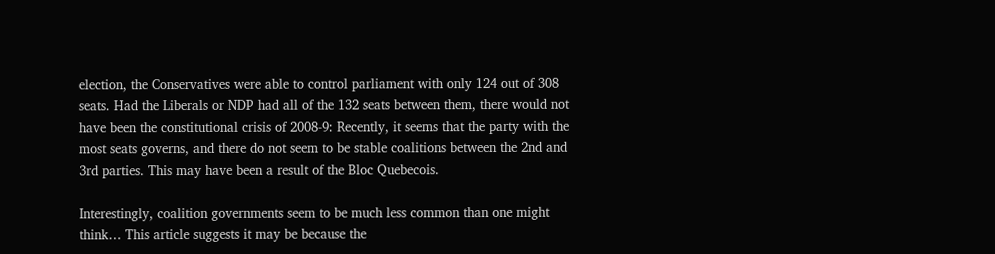election, the Conservatives were able to control parliament with only 124 out of 308 seats. Had the Liberals or NDP had all of the 132 seats between them, there would not have been the constitutional crisis of 2008-9: Recently, it seems that the party with the most seats governs, and there do not seem to be stable coalitions between the 2nd and 3rd parties. This may have been a result of the Bloc Quebecois.

Interestingly, coalition governments seem to be much less common than one might think… This article suggests it may be because the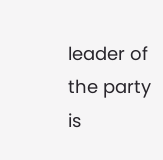leader of the party is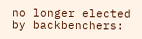no longer elected by backbenchers: